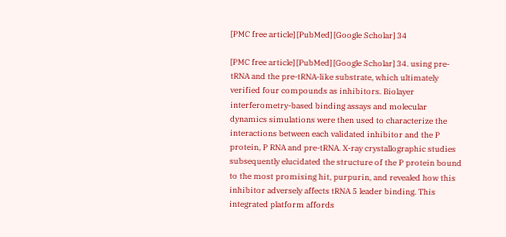[PMC free article] [PubMed] [Google Scholar] 34

[PMC free article] [PubMed] [Google Scholar] 34. using pre-tRNA and the pre-tRNA-like substrate, which ultimately verified four compounds as inhibitors. Biolayer interferometry-based binding assays and molecular dynamics simulations were then used to characterize the interactions between each validated inhibitor and the P protein, P RNA and pre-tRNA. X-ray crystallographic studies subsequently elucidated the structure of the P protein bound to the most promising hit, purpurin, and revealed how this inhibitor adversely affects tRNA 5 leader binding. This integrated platform affords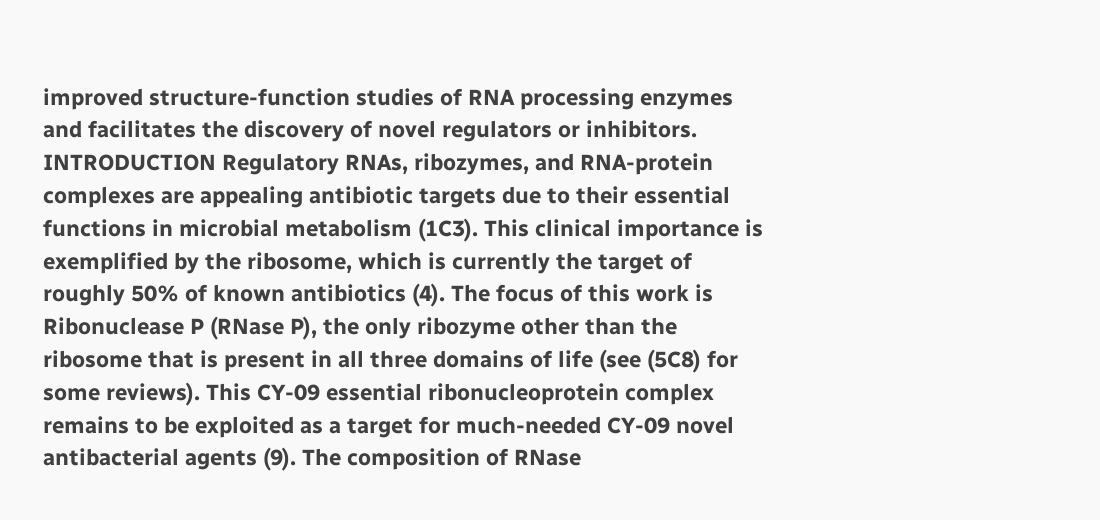improved structure-function studies of RNA processing enzymes and facilitates the discovery of novel regulators or inhibitors. INTRODUCTION Regulatory RNAs, ribozymes, and RNA-protein complexes are appealing antibiotic targets due to their essential functions in microbial metabolism (1C3). This clinical importance is exemplified by the ribosome, which is currently the target of roughly 50% of known antibiotics (4). The focus of this work is Ribonuclease P (RNase P), the only ribozyme other than the ribosome that is present in all three domains of life (see (5C8) for some reviews). This CY-09 essential ribonucleoprotein complex remains to be exploited as a target for much-needed CY-09 novel antibacterial agents (9). The composition of RNase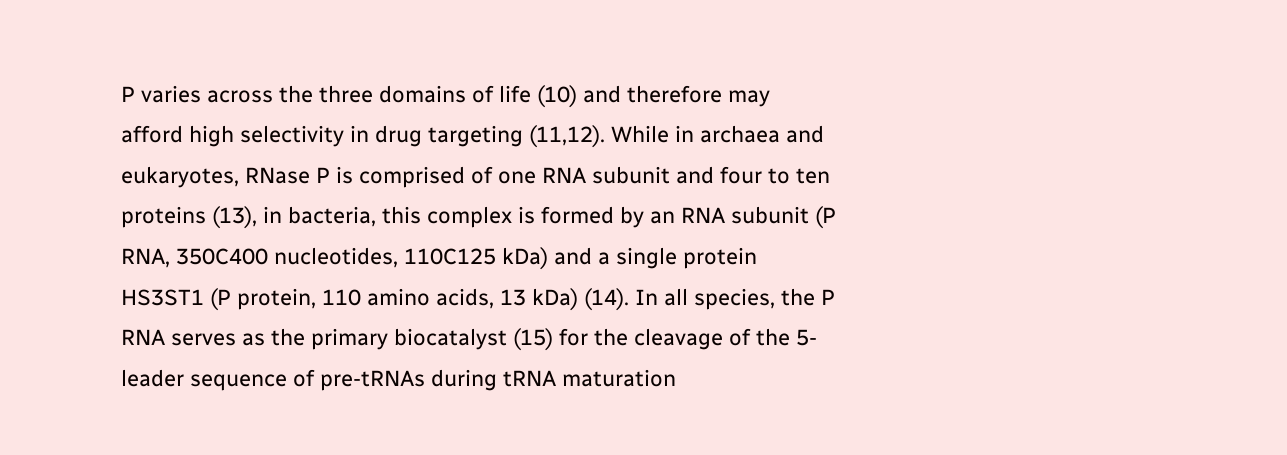P varies across the three domains of life (10) and therefore may afford high selectivity in drug targeting (11,12). While in archaea and eukaryotes, RNase P is comprised of one RNA subunit and four to ten proteins (13), in bacteria, this complex is formed by an RNA subunit (P RNA, 350C400 nucleotides, 110C125 kDa) and a single protein HS3ST1 (P protein, 110 amino acids, 13 kDa) (14). In all species, the P RNA serves as the primary biocatalyst (15) for the cleavage of the 5-leader sequence of pre-tRNAs during tRNA maturation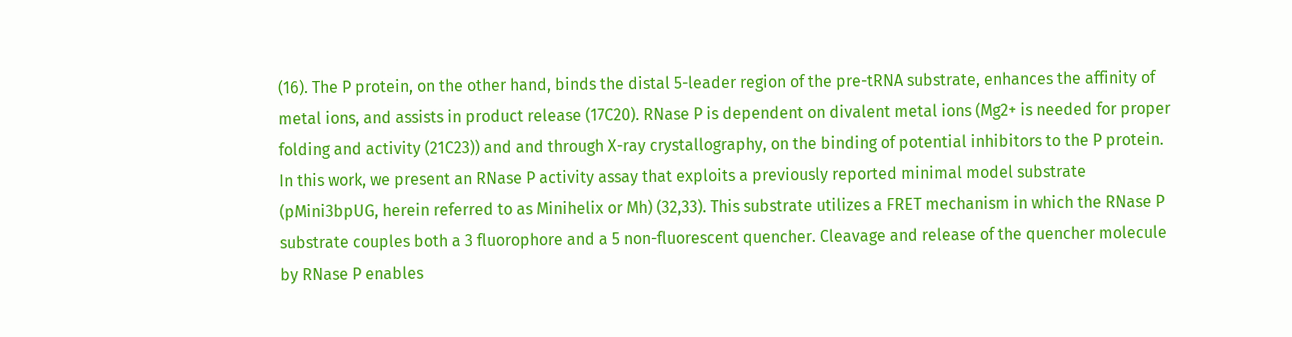(16). The P protein, on the other hand, binds the distal 5-leader region of the pre-tRNA substrate, enhances the affinity of metal ions, and assists in product release (17C20). RNase P is dependent on divalent metal ions (Mg2+ is needed for proper folding and activity (21C23)) and and through X-ray crystallography, on the binding of potential inhibitors to the P protein. In this work, we present an RNase P activity assay that exploits a previously reported minimal model substrate (pMini3bpUG, herein referred to as Minihelix or Mh) (32,33). This substrate utilizes a FRET mechanism in which the RNase P substrate couples both a 3 fluorophore and a 5 non-fluorescent quencher. Cleavage and release of the quencher molecule by RNase P enables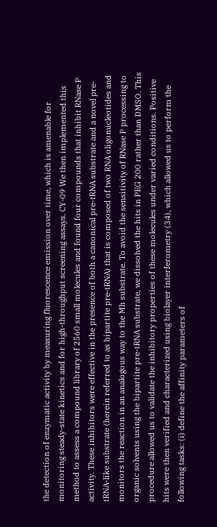the detection of enzymatic activity by measuring fluorescence emission over time, which is amenable for monitoring steady-state kinetics and for high-throughput screening assays. CY-09 We then implemented this method to assess a compound library of 2560 small molecules and found four compounds that inhibit RNase P activity. These inhibitors were effective in the presence of both a canonical pre-tRNA substrate and a novel pre-tRNA-like substrate (herein referred to as bipartite pre-tRNA) that is composed of two RNA oligonucleotides and monitors the reaction in an analogous way to the Mh substrate. To avoid the sensitivity of RNase P processing to organic solvents using the bipartite pre-tRNA substrate, we dissolved the hits in PEG 200 rather than DMSO. This procedure allowed us to validate the inhibitory properties of these molecules under varied conditions. Positive hits were then verified and characterized using biolayer interferometry (34), which allowed us to perform the following tasks: (i) define the affinity parameters of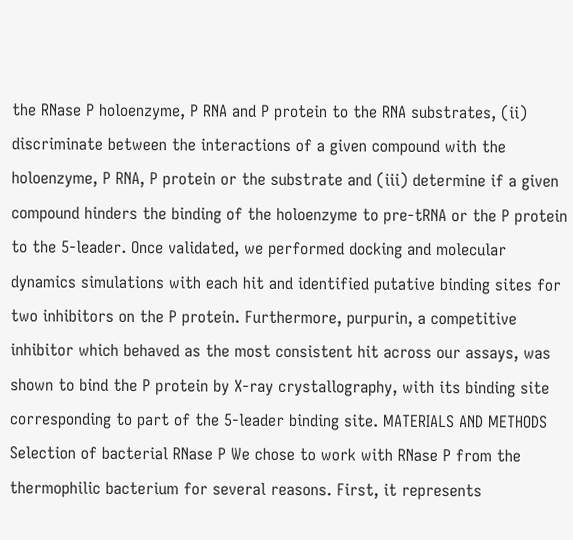the RNase P holoenzyme, P RNA and P protein to the RNA substrates, (ii) discriminate between the interactions of a given compound with the holoenzyme, P RNA, P protein or the substrate and (iii) determine if a given compound hinders the binding of the holoenzyme to pre-tRNA or the P protein to the 5-leader. Once validated, we performed docking and molecular dynamics simulations with each hit and identified putative binding sites for two inhibitors on the P protein. Furthermore, purpurin, a competitive inhibitor which behaved as the most consistent hit across our assays, was shown to bind the P protein by X-ray crystallography, with its binding site corresponding to part of the 5-leader binding site. MATERIALS AND METHODS Selection of bacterial RNase P We chose to work with RNase P from the thermophilic bacterium for several reasons. First, it represents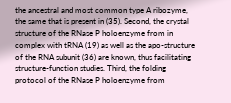the ancestral and most common type A ribozyme, the same that is present in (35). Second, the crystal structure of the RNase P holoenzyme from in complex with tRNA (19) as well as the apo-structure of the RNA subunit (36) are known, thus facilitating structure-function studies. Third, the folding protocol of the RNase P holoenzyme from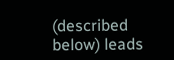(described below) leads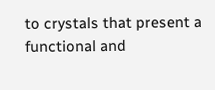to crystals that present a functional and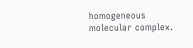homogeneous molecular complex.